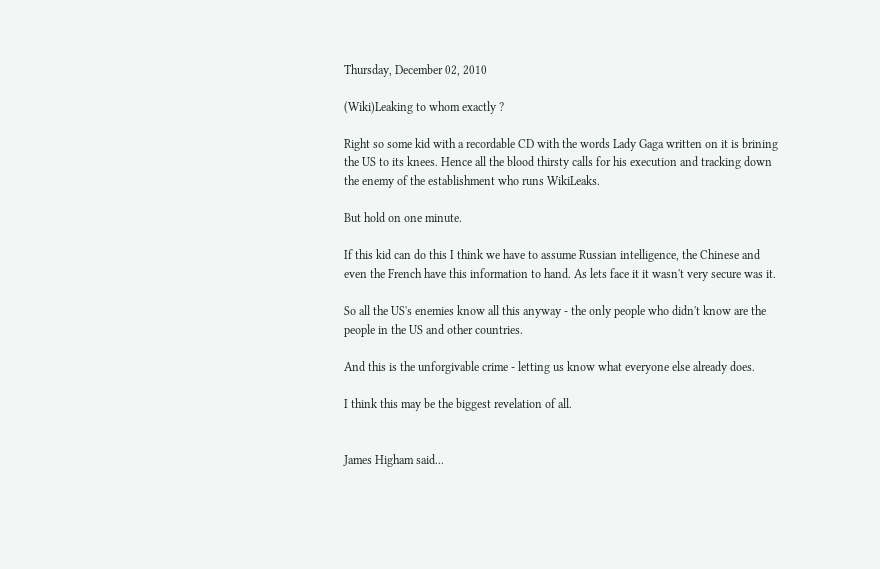Thursday, December 02, 2010

(Wiki)Leaking to whom exactly ?

Right so some kid with a recordable CD with the words Lady Gaga written on it is brining the US to its knees. Hence all the blood thirsty calls for his execution and tracking down the enemy of the establishment who runs WikiLeaks.

But hold on one minute.

If this kid can do this I think we have to assume Russian intelligence, the Chinese and even the French have this information to hand. As lets face it it wasn't very secure was it.

So all the US's enemies know all this anyway - the only people who didn't know are the people in the US and other countries.

And this is the unforgivable crime - letting us know what everyone else already does.

I think this may be the biggest revelation of all.


James Higham said...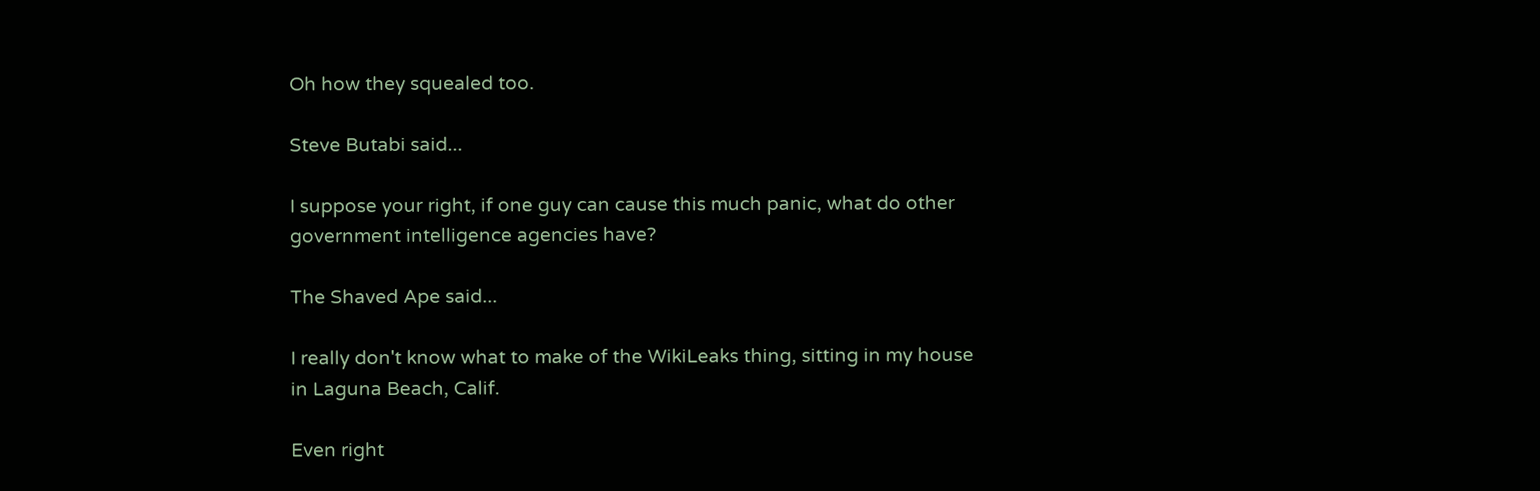Oh how they squealed too.

Steve Butabi said...

I suppose your right, if one guy can cause this much panic, what do other government intelligence agencies have?

The Shaved Ape said...

I really don't know what to make of the WikiLeaks thing, sitting in my house in Laguna Beach, Calif.

Even right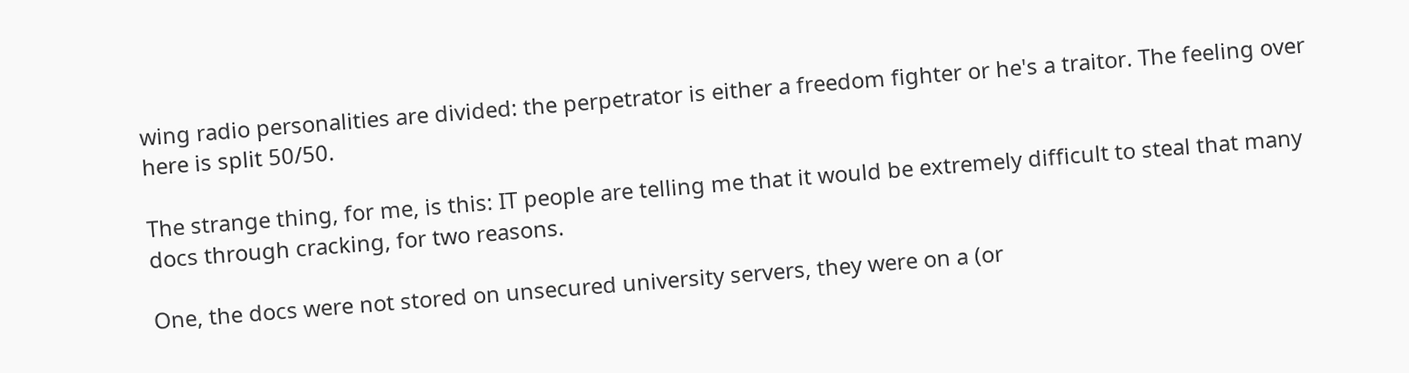wing radio personalities are divided: the perpetrator is either a freedom fighter or he's a traitor. The feeling over here is split 50/50.

The strange thing, for me, is this: IT people are telling me that it would be extremely difficult to steal that many docs through cracking, for two reasons.

One, the docs were not stored on unsecured university servers, they were on a (or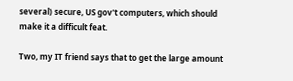several) secure, US gov't computers, which should make it a difficult feat.

Two, my IT friend says that to get the large amount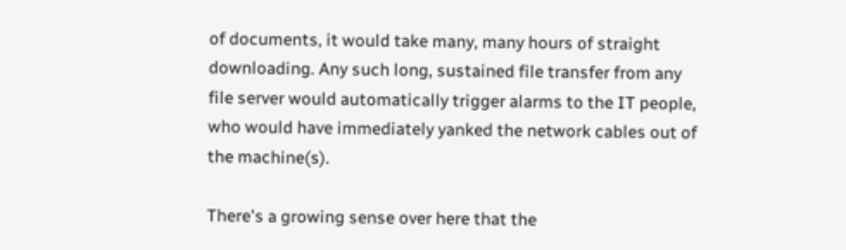of documents, it would take many, many hours of straight downloading. Any such long, sustained file transfer from any file server would automatically trigger alarms to the IT people, who would have immediately yanked the network cables out of the machine(s).

There's a growing sense over here that the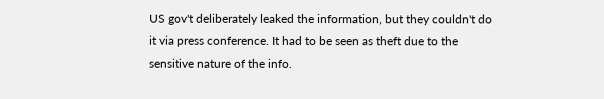US gov't deliberately leaked the information, but they couldn't do it via press conference. It had to be seen as theft due to the sensitive nature of the info.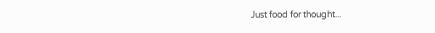Just food for thought...